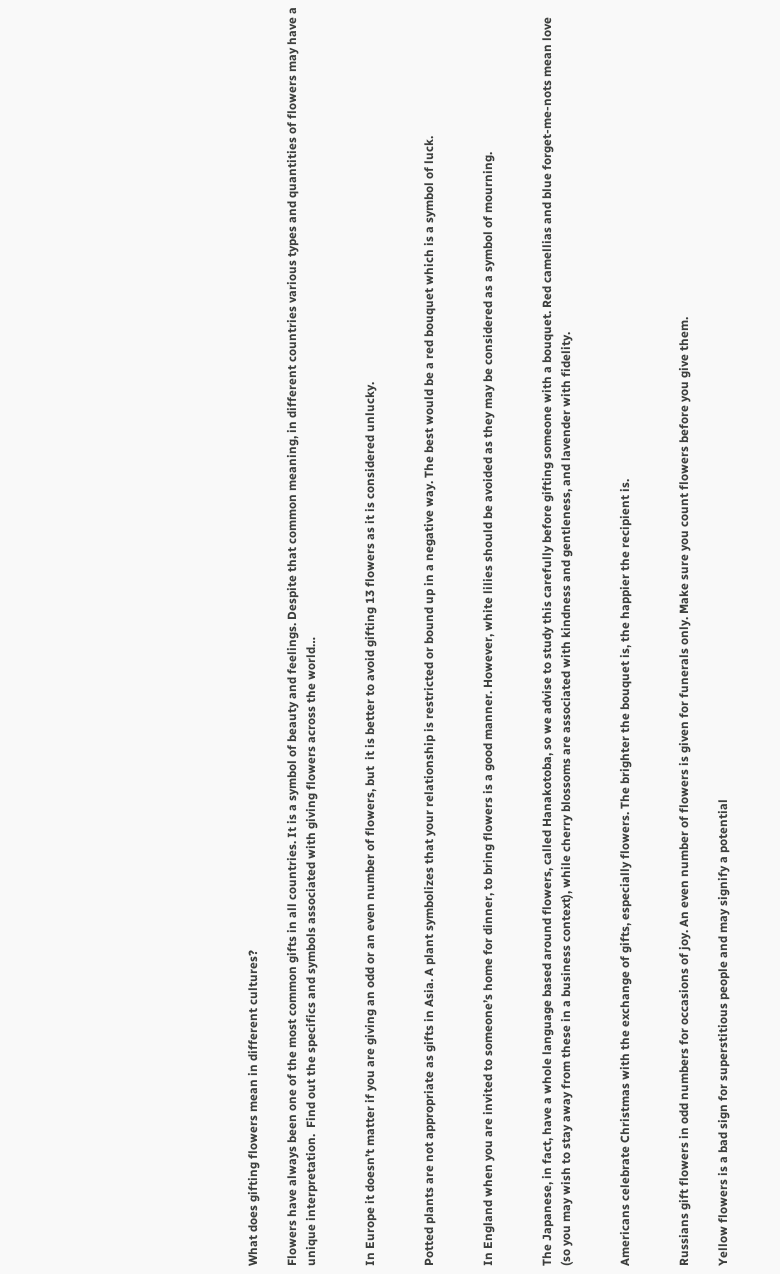What does gifting flowers mean in different cultures?

Flowers have always been one of the most common gifts in all countries. It is a symbol of beauty and feelings. Despite that common meaning, in different countries various types and quantities of flowers may have a unique interpretation.  Find out the specifics and symbols associated with giving flowers across the world…


In Europe it doesn’t matter if you are giving an odd or an even number of flowers, but  it is better to avoid gifting 13 flowers as it is considered unlucky.


Potted plants are not appropriate as gifts in Asia. A plant symbolizes that your relationship is restricted or bound up in a negative way. The best would be a red bouquet which is a symbol of luck.


In England when you are invited to someone’s home for dinner, to bring flowers is a good manner. However, white lilies should be avoided as they may be considered as a symbol of mourning.


The Japanese, in fact, have a whole language based around flowers, called Hanakotoba, so we advise to study this carefully before gifting someone with a bouquet. Red camellias and blue forget-me-nots mean love (so you may wish to stay away from these in a business context), while cherry blossoms are associated with kindness and gentleness, and lavender with fidelity.


Americans celebrate Christmas with the exchange of gifts, especially flowers. The brighter the bouquet is, the happier the recipient is.


Russians gift flowers in odd numbers for occasions of joy. An even number of flowers is given for funerals only. Make sure you count flowers before you give them.

Yellow flowers is a bad sign for superstitious people and may signify a potential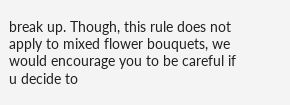break up. Though, this rule does not apply to mixed flower bouquets, we would encourage you to be careful if u decide to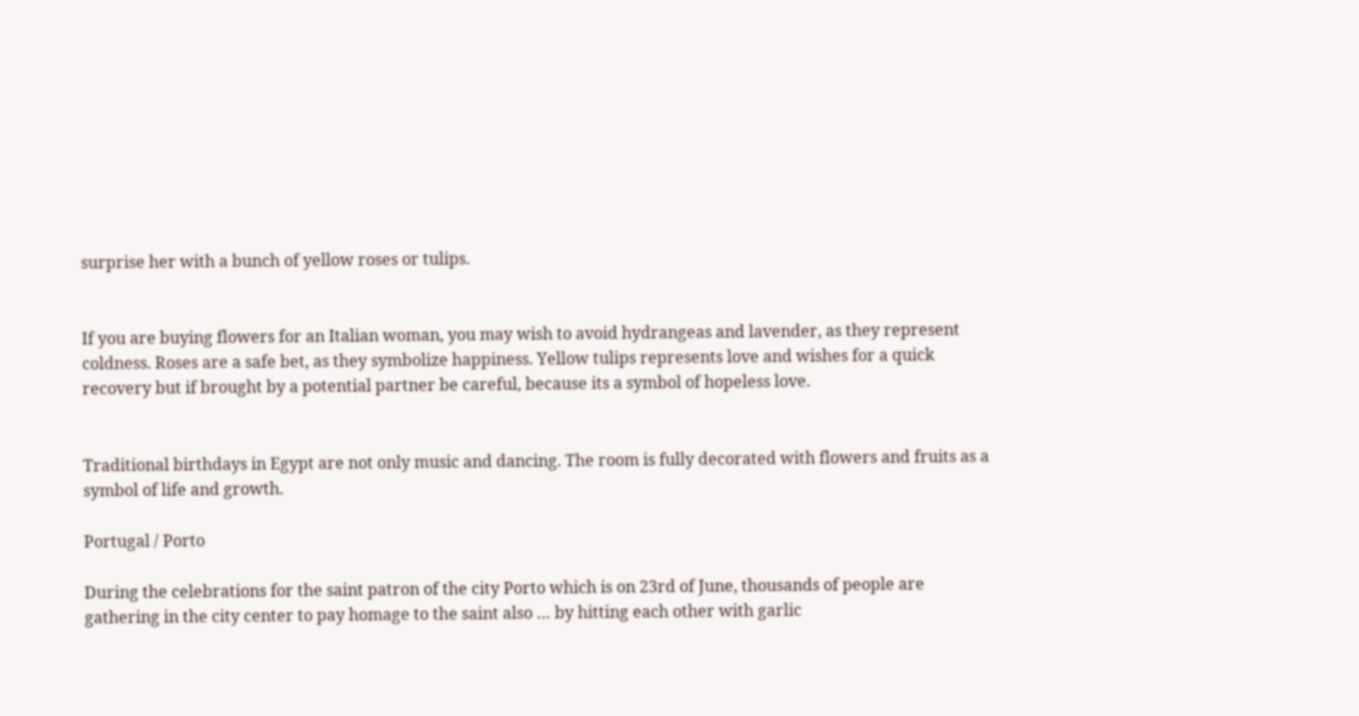surprise her with a bunch of yellow roses or tulips.


If you are buying flowers for an Italian woman, you may wish to avoid hydrangeas and lavender, as they represent coldness. Roses are a safe bet, as they symbolize happiness. Yellow tulips represents love and wishes for a quick recovery but if brought by a potential partner be careful, because its a symbol of hopeless love.


Traditional birthdays in Egypt are not only music and dancing. The room is fully decorated with flowers and fruits as a symbol of life and growth.

Portugal / Porto

During the celebrations for the saint patron of the city Porto which is on 23rd of June, thousands of people are gathering in the city center to pay homage to the saint also … by hitting each other with garlic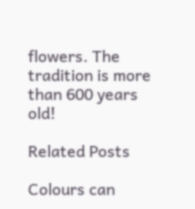flowers. The tradition is more than 600 years old!

Related Posts

Colours can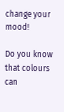change your mood!

Do you know that colours can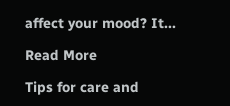affect your mood? It...

Read More

Tips for care and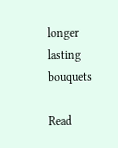longer lasting bouquets

Read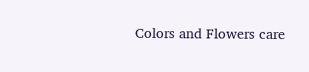Colors and Flowers care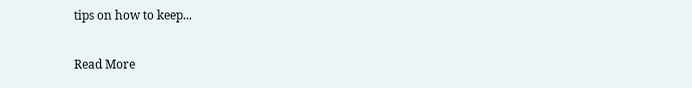tips on how to keep...

Read More